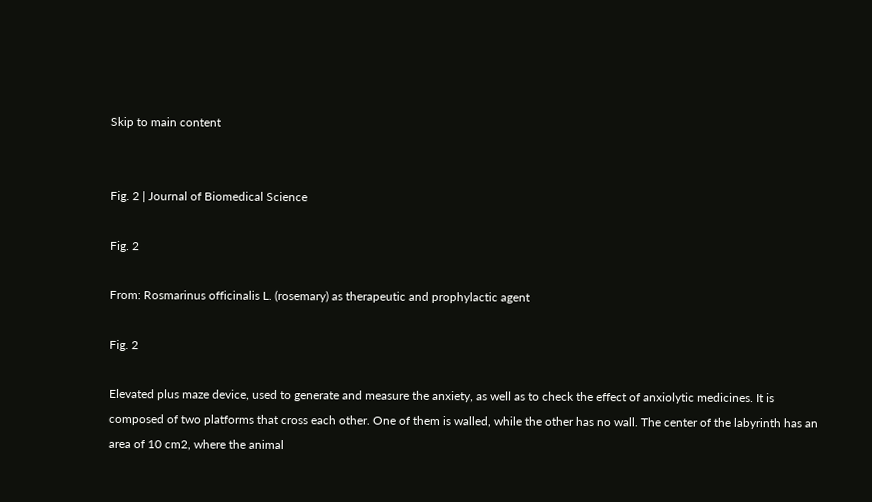Skip to main content


Fig. 2 | Journal of Biomedical Science

Fig. 2

From: Rosmarinus officinalis L. (rosemary) as therapeutic and prophylactic agent

Fig. 2

Elevated plus maze device, used to generate and measure the anxiety, as well as to check the effect of anxiolytic medicines. It is composed of two platforms that cross each other. One of them is walled, while the other has no wall. The center of the labyrinth has an area of 10 cm2, where the animal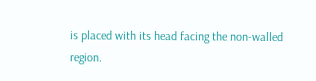is placed with its head facing the non-walled region.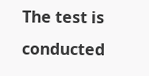The test is conducted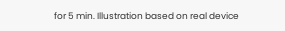for 5 min. Illustration based on real device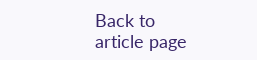Back to article page